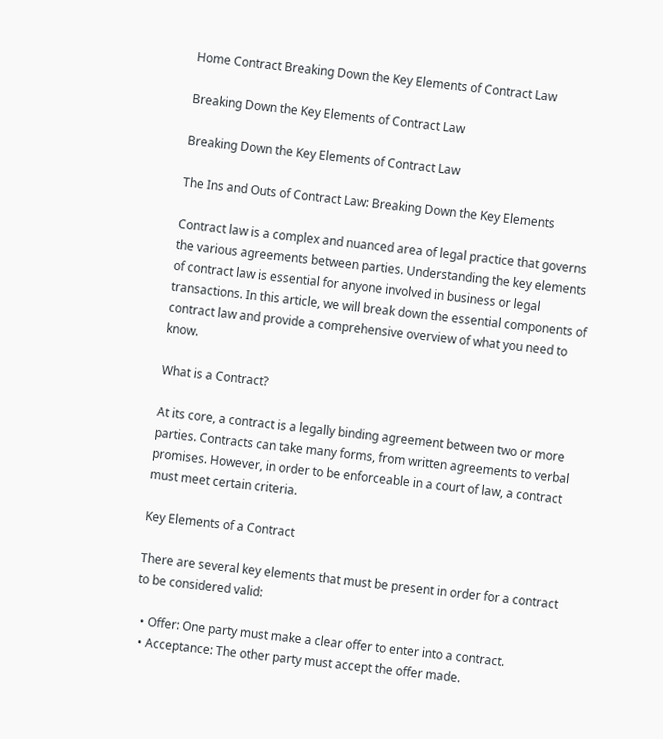Home Contract Breaking Down the Key Elements of Contract Law

Breaking Down the Key Elements of Contract Law

Breaking Down the Key Elements of Contract Law

The Ins and Outs of Contract Law: Breaking Down the Key Elements

Contract law is a complex and nuanced area of legal practice that governs the various agreements between parties. Understanding the key elements of contract law is essential for anyone involved in business or legal transactions. In this article, we will break down the essential components of contract law and provide a comprehensive overview of what you need to know.

What is a Contract?

At its core, a contract is a legally binding agreement between two or more parties. Contracts can take many forms, from written agreements to verbal promises. However, in order to be enforceable in a court of law, a contract must meet certain criteria.

Key Elements of a Contract

There are several key elements that must be present in order for a contract to be considered valid:

  • Offer: One party must make a clear offer to enter into a contract.
  • Acceptance: The other party must accept the offer made.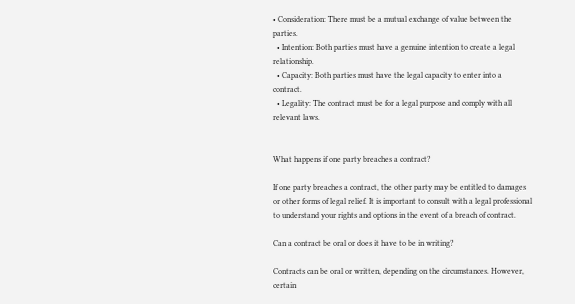• Consideration: There must be a mutual exchange of value between the parties.
  • Intention: Both parties must have a genuine intention to create a legal relationship.
  • Capacity: Both parties must have the legal capacity to enter into a contract.
  • Legality: The contract must be for a legal purpose and comply with all relevant laws.


What happens if one party breaches a contract?

If one party breaches a contract, the other party may be entitled to damages or other forms of legal relief. It is important to consult with a legal professional to understand your rights and options in the event of a breach of contract.

Can a contract be oral or does it have to be in writing?

Contracts can be oral or written, depending on the circumstances. However, certain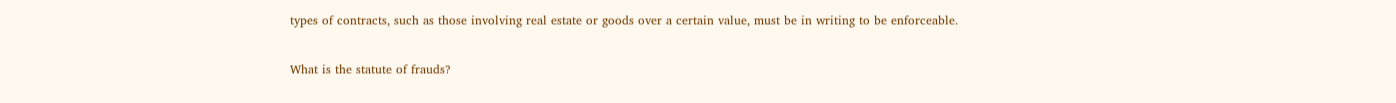types of contracts, such as those involving real estate or goods over a certain value, must be in writing to be enforceable.

What is the statute of frauds?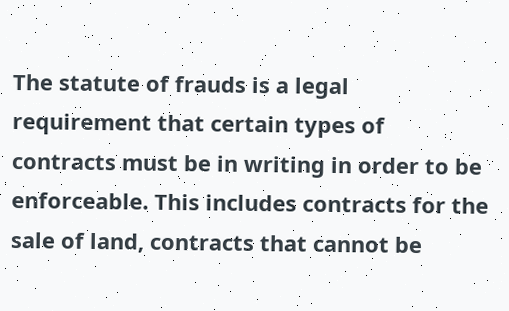The statute of frauds is a legal requirement that certain types of contracts must be in writing in order to be enforceable. This includes contracts for the sale of land, contracts that cannot be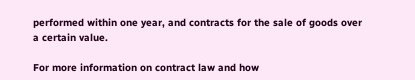performed within one year, and contracts for the sale of goods over a certain value.

For more information on contract law and how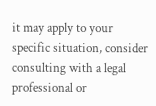it may apply to your specific situation, consider consulting with a legal professional or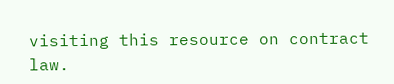visiting this resource on contract law.